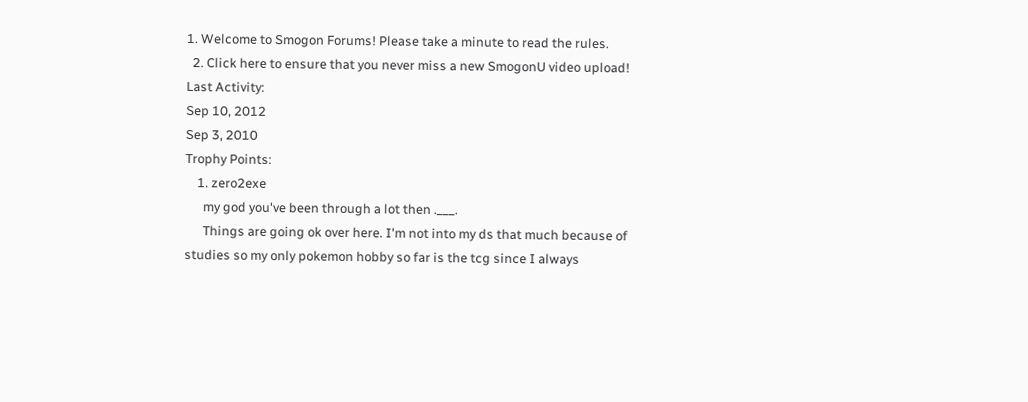1. Welcome to Smogon Forums! Please take a minute to read the rules.
  2. Click here to ensure that you never miss a new SmogonU video upload!
Last Activity:
Sep 10, 2012
Sep 3, 2010
Trophy Points:
    1. zero2exe
      my god you've been through a lot then .___.
      Things are going ok over here. I'm not into my ds that much because of studies so my only pokemon hobby so far is the tcg since I always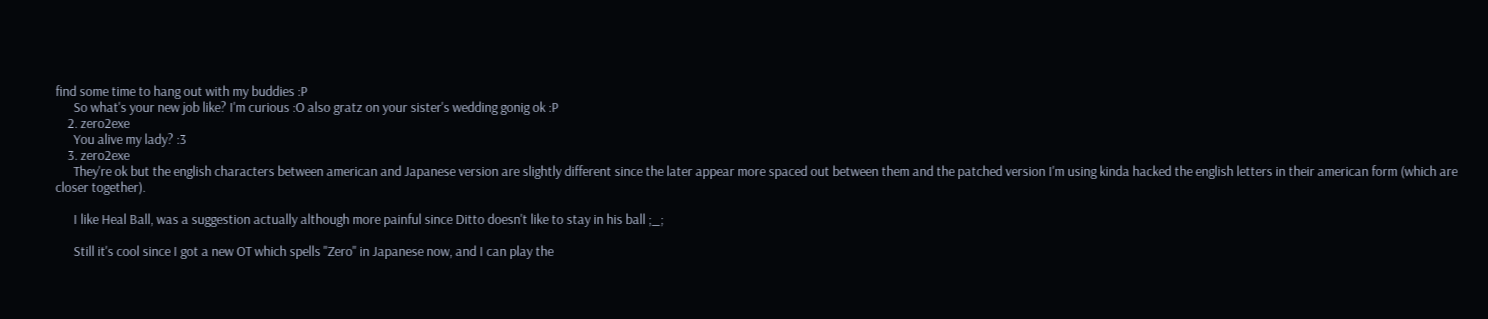find some time to hang out with my buddies :P
      So what's your new job like? I'm curious :O also gratz on your sister's wedding gonig ok :P
    2. zero2exe
      You alive my lady? :3
    3. zero2exe
      They're ok but the english characters between american and Japanese version are slightly different since the later appear more spaced out between them and the patched version I'm using kinda hacked the english letters in their american form (which are closer together).

      I like Heal Ball, was a suggestion actually although more painful since Ditto doesn't like to stay in his ball ;_;

      Still it's cool since I got a new OT which spells "Zero" in Japanese now, and I can play the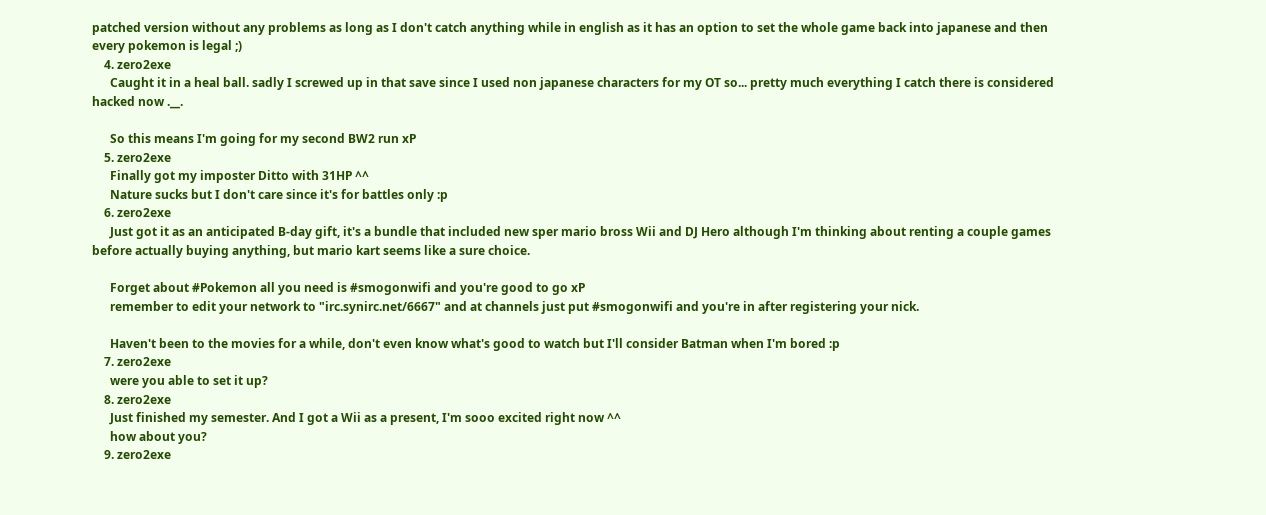patched version without any problems as long as I don't catch anything while in english as it has an option to set the whole game back into japanese and then every pokemon is legal ;)
    4. zero2exe
      Caught it in a heal ball. sadly I screwed up in that save since I used non japanese characters for my OT so... pretty much everything I catch there is considered hacked now .__.

      So this means I'm going for my second BW2 run xP
    5. zero2exe
      Finally got my imposter Ditto with 31HP ^^
      Nature sucks but I don't care since it's for battles only :p
    6. zero2exe
      Just got it as an anticipated B-day gift, it's a bundle that included new sper mario bross Wii and DJ Hero although I'm thinking about renting a couple games before actually buying anything, but mario kart seems like a sure choice.

      Forget about #Pokemon all you need is #smogonwifi and you're good to go xP
      remember to edit your network to "irc.synirc.net/6667" and at channels just put #smogonwifi and you're in after registering your nick.

      Haven't been to the movies for a while, don't even know what's good to watch but I'll consider Batman when I'm bored :p
    7. zero2exe
      were you able to set it up?
    8. zero2exe
      Just finished my semester. And I got a Wii as a present, I'm sooo excited right now ^^
      how about you?
    9. zero2exe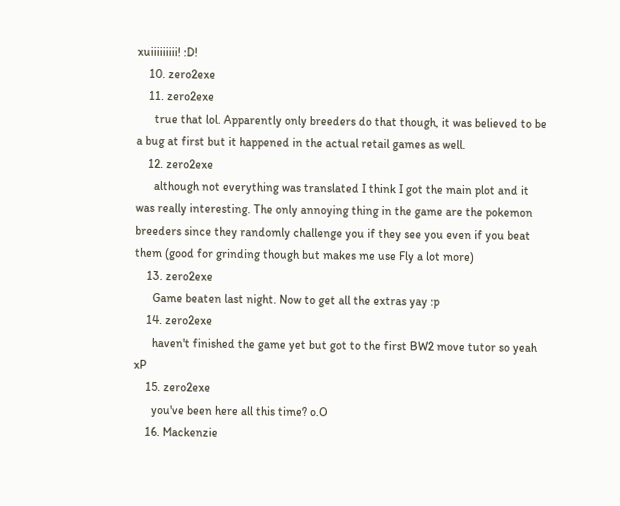xuiiiiiiiii! :D!
    10. zero2exe
    11. zero2exe
      true that lol. Apparently only breeders do that though, it was believed to be a bug at first but it happened in the actual retail games as well.
    12. zero2exe
      although not everything was translated I think I got the main plot and it was really interesting. The only annoying thing in the game are the pokemon breeders since they randomly challenge you if they see you even if you beat them (good for grinding though but makes me use Fly a lot more)
    13. zero2exe
      Game beaten last night. Now to get all the extras yay :p
    14. zero2exe
      haven't finished the game yet but got to the first BW2 move tutor so yeah xP
    15. zero2exe
      you've been here all this time? o.O
    16. Mackenzie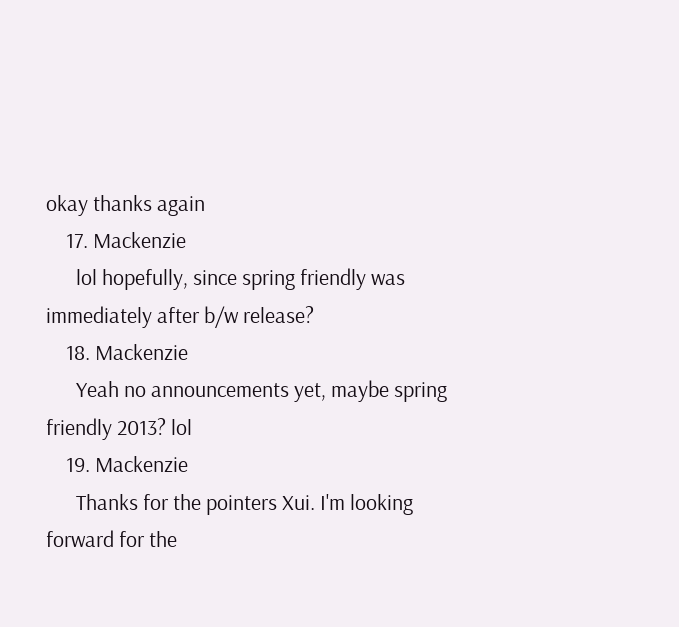okay thanks again
    17. Mackenzie
      lol hopefully, since spring friendly was immediately after b/w release?
    18. Mackenzie
      Yeah no announcements yet, maybe spring friendly 2013? lol
    19. Mackenzie
      Thanks for the pointers Xui. I'm looking forward for the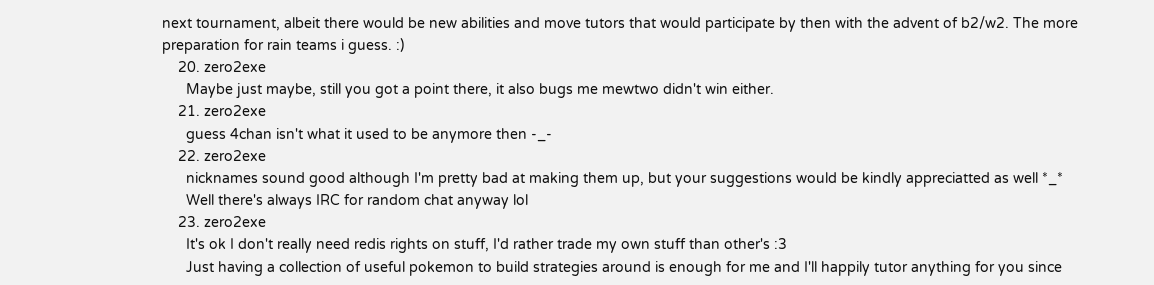next tournament, albeit there would be new abilities and move tutors that would participate by then with the advent of b2/w2. The more preparation for rain teams i guess. :)
    20. zero2exe
      Maybe just maybe, still you got a point there, it also bugs me mewtwo didn't win either.
    21. zero2exe
      guess 4chan isn't what it used to be anymore then -_-
    22. zero2exe
      nicknames sound good although I'm pretty bad at making them up, but your suggestions would be kindly appreciatted as well *_*
      Well there's always IRC for random chat anyway lol
    23. zero2exe
      It's ok I don't really need redis rights on stuff, I'd rather trade my own stuff than other's :3
      Just having a collection of useful pokemon to build strategies around is enough for me and I'll happily tutor anything for you since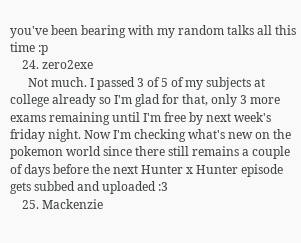you've been bearing with my random talks all this time :p
    24. zero2exe
      Not much. I passed 3 of 5 of my subjects at college already so I'm glad for that, only 3 more exams remaining until I'm free by next week's friday night. Now I'm checking what's new on the pokemon world since there still remains a couple of days before the next Hunter x Hunter episode gets subbed and uploaded :3
    25. Mackenzie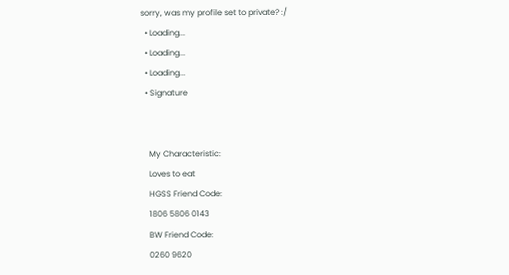sorry, was my profile set to private? :/
  • Loading...
  • Loading...
  • Loading...
  • Signature


    My Characteristic:
    Loves to eat
    HGSS Friend Code:
    1806 5806 0143
    BW Friend Code:
    0260 9620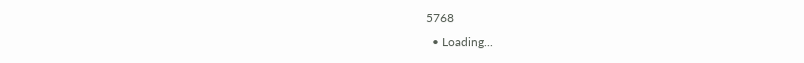5768
  • Loading...